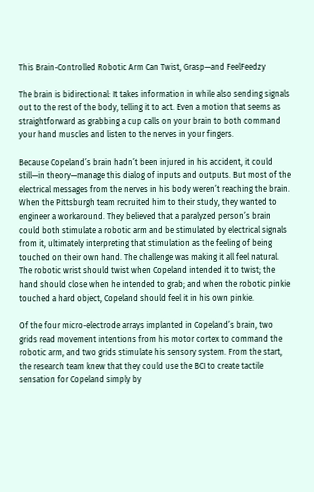This Brain-Controlled Robotic Arm Can Twist, Grasp—and FeelFeedzy

The brain is bidirectional: It takes information in while also sending signals out to the rest of the body, telling it to act. Even a motion that seems as straightforward as grabbing a cup calls on your brain to both command your hand muscles and listen to the nerves in your fingers.

Because Copeland’s brain hadn’t been injured in his accident, it could still—in theory—manage this dialog of inputs and outputs. But most of the electrical messages from the nerves in his body weren’t reaching the brain. When the Pittsburgh team recruited him to their study, they wanted to engineer a workaround. They believed that a paralyzed person’s brain could both stimulate a robotic arm and be stimulated by electrical signals from it, ultimately interpreting that stimulation as the feeling of being touched on their own hand. The challenge was making it all feel natural. The robotic wrist should twist when Copeland intended it to twist; the hand should close when he intended to grab; and when the robotic pinkie touched a hard object, Copeland should feel it in his own pinkie.

Of the four micro-electrode arrays implanted in Copeland’s brain, two grids read movement intentions from his motor cortex to command the robotic arm, and two grids stimulate his sensory system. From the start, the research team knew that they could use the BCI to create tactile sensation for Copeland simply by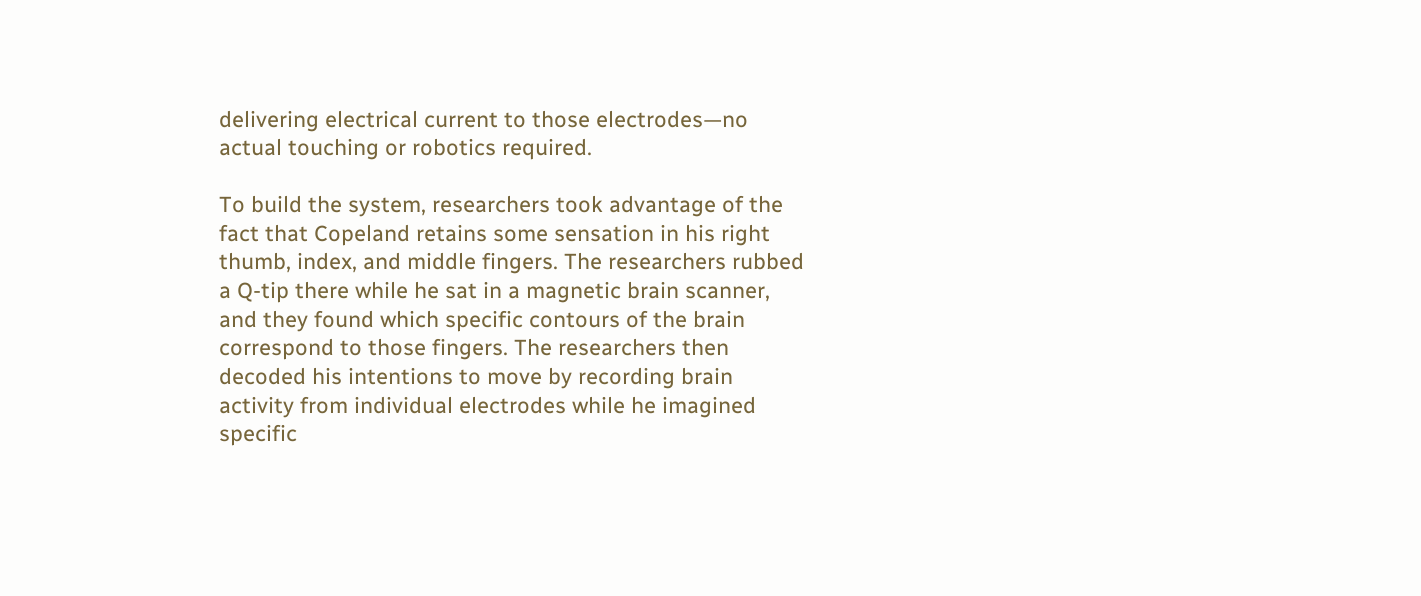delivering electrical current to those electrodes—no actual touching or robotics required.

To build the system, researchers took advantage of the fact that Copeland retains some sensation in his right thumb, index, and middle fingers. The researchers rubbed a Q-tip there while he sat in a magnetic brain scanner, and they found which specific contours of the brain correspond to those fingers. The researchers then decoded his intentions to move by recording brain activity from individual electrodes while he imagined specific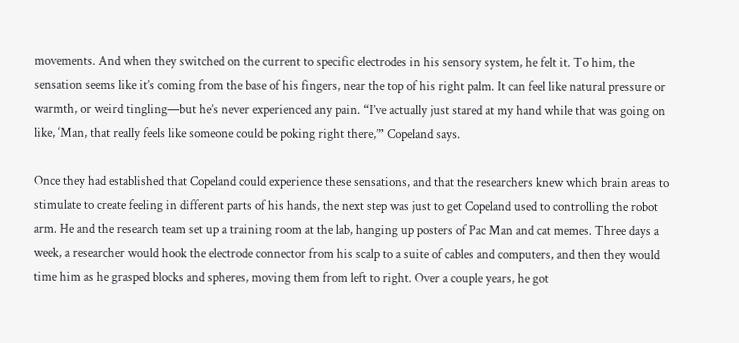movements. And when they switched on the current to specific electrodes in his sensory system, he felt it. To him, the sensation seems like it’s coming from the base of his fingers, near the top of his right palm. It can feel like natural pressure or warmth, or weird tingling—but he’s never experienced any pain. “I’ve actually just stared at my hand while that was going on like, ‘Man, that really feels like someone could be poking right there,’” Copeland says.

Once they had established that Copeland could experience these sensations, and that the researchers knew which brain areas to stimulate to create feeling in different parts of his hands, the next step was just to get Copeland used to controlling the robot arm. He and the research team set up a training room at the lab, hanging up posters of Pac Man and cat memes. Three days a week, a researcher would hook the electrode connector from his scalp to a suite of cables and computers, and then they would time him as he grasped blocks and spheres, moving them from left to right. Over a couple years, he got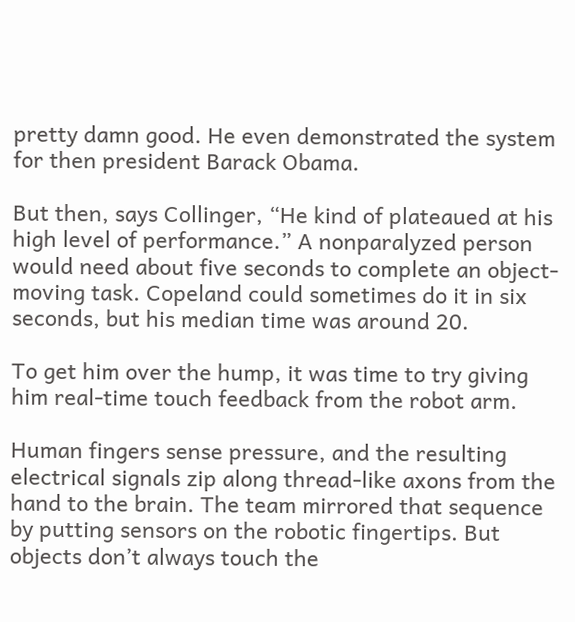pretty damn good. He even demonstrated the system for then president Barack Obama.

But then, says Collinger, “He kind of plateaued at his high level of performance.” A nonparalyzed person would need about five seconds to complete an object-moving task. Copeland could sometimes do it in six seconds, but his median time was around 20.

To get him over the hump, it was time to try giving him real-time touch feedback from the robot arm.

Human fingers sense pressure, and the resulting electrical signals zip along thread-like axons from the hand to the brain. The team mirrored that sequence by putting sensors on the robotic fingertips. But objects don’t always touch the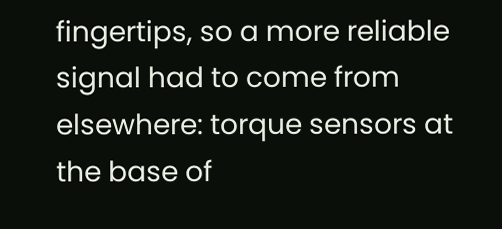fingertips, so a more reliable signal had to come from elsewhere: torque sensors at the base of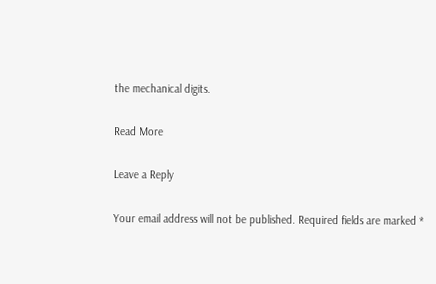the mechanical digits.

Read More

Leave a Reply

Your email address will not be published. Required fields are marked *